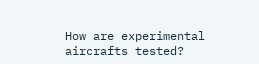How are experimental aircrafts tested?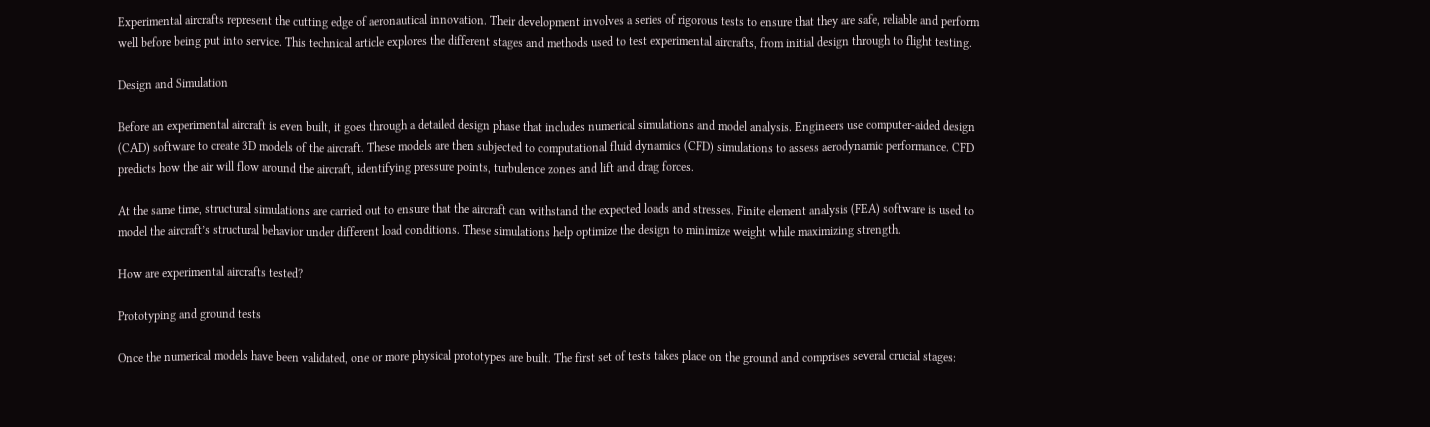Experimental aircrafts represent the cutting edge of aeronautical innovation. Their development involves a series of rigorous tests to ensure that they are safe, reliable and perform well before being put into service. This technical article explores the different stages and methods used to test experimental aircrafts, from initial design through to flight testing.

Design and Simulation

Before an experimental aircraft is even built, it goes through a detailed design phase that includes numerical simulations and model analysis. Engineers use computer-aided design (CAD) software to create 3D models of the aircraft. These models are then subjected to computational fluid dynamics (CFD) simulations to assess aerodynamic performance. CFD predicts how the air will flow around the aircraft, identifying pressure points, turbulence zones and lift and drag forces.

At the same time, structural simulations are carried out to ensure that the aircraft can withstand the expected loads and stresses. Finite element analysis (FEA) software is used to model the aircraft’s structural behavior under different load conditions. These simulations help optimize the design to minimize weight while maximizing strength.

How are experimental aircrafts tested?

Prototyping and ground tests

Once the numerical models have been validated, one or more physical prototypes are built. The first set of tests takes place on the ground and comprises several crucial stages: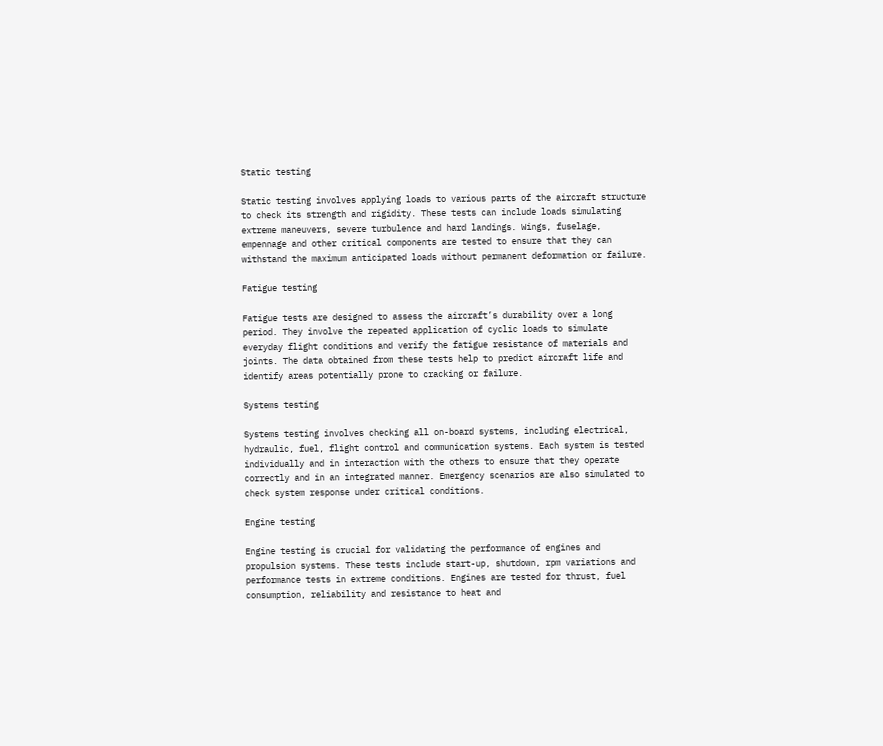Static testing

Static testing involves applying loads to various parts of the aircraft structure to check its strength and rigidity. These tests can include loads simulating extreme maneuvers, severe turbulence and hard landings. Wings, fuselage, empennage and other critical components are tested to ensure that they can withstand the maximum anticipated loads without permanent deformation or failure.

Fatigue testing

Fatigue tests are designed to assess the aircraft’s durability over a long period. They involve the repeated application of cyclic loads to simulate everyday flight conditions and verify the fatigue resistance of materials and joints. The data obtained from these tests help to predict aircraft life and identify areas potentially prone to cracking or failure.

Systems testing

Systems testing involves checking all on-board systems, including electrical, hydraulic, fuel, flight control and communication systems. Each system is tested individually and in interaction with the others to ensure that they operate correctly and in an integrated manner. Emergency scenarios are also simulated to check system response under critical conditions.

Engine testing

Engine testing is crucial for validating the performance of engines and propulsion systems. These tests include start-up, shutdown, rpm variations and performance tests in extreme conditions. Engines are tested for thrust, fuel consumption, reliability and resistance to heat and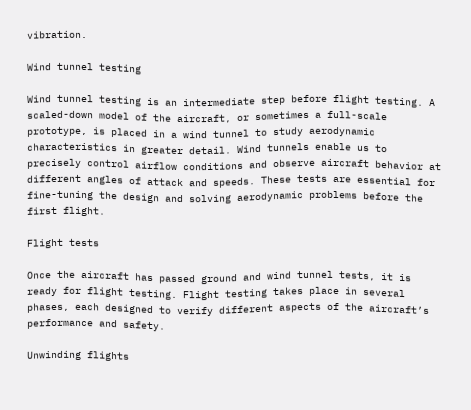vibration.

Wind tunnel testing

Wind tunnel testing is an intermediate step before flight testing. A scaled-down model of the aircraft, or sometimes a full-scale prototype, is placed in a wind tunnel to study aerodynamic characteristics in greater detail. Wind tunnels enable us to precisely control airflow conditions and observe aircraft behavior at different angles of attack and speeds. These tests are essential for fine-tuning the design and solving aerodynamic problems before the first flight.

Flight tests

Once the aircraft has passed ground and wind tunnel tests, it is ready for flight testing. Flight testing takes place in several phases, each designed to verify different aspects of the aircraft’s performance and safety.

Unwinding flights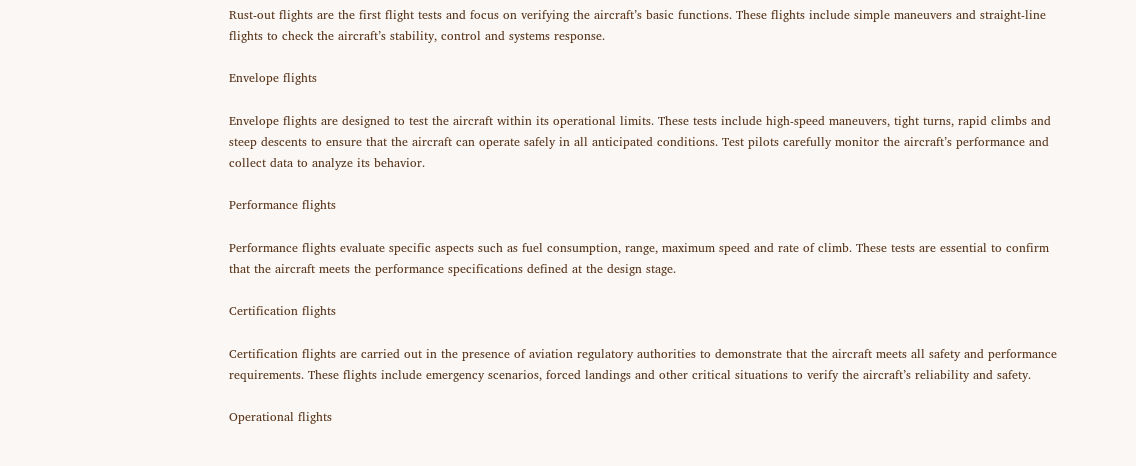Rust-out flights are the first flight tests and focus on verifying the aircraft’s basic functions. These flights include simple maneuvers and straight-line flights to check the aircraft’s stability, control and systems response.

Envelope flights

Envelope flights are designed to test the aircraft within its operational limits. These tests include high-speed maneuvers, tight turns, rapid climbs and steep descents to ensure that the aircraft can operate safely in all anticipated conditions. Test pilots carefully monitor the aircraft’s performance and collect data to analyze its behavior.

Performance flights

Performance flights evaluate specific aspects such as fuel consumption, range, maximum speed and rate of climb. These tests are essential to confirm that the aircraft meets the performance specifications defined at the design stage.

Certification flights

Certification flights are carried out in the presence of aviation regulatory authorities to demonstrate that the aircraft meets all safety and performance requirements. These flights include emergency scenarios, forced landings and other critical situations to verify the aircraft’s reliability and safety.

Operational flights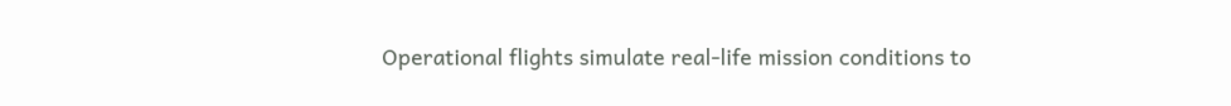Operational flights simulate real-life mission conditions to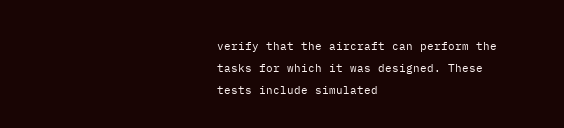verify that the aircraft can perform the tasks for which it was designed. These tests include simulated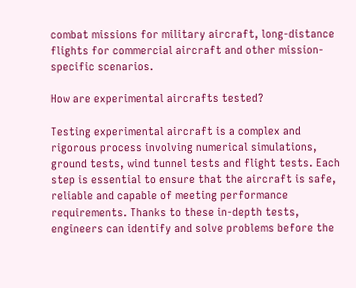combat missions for military aircraft, long-distance flights for commercial aircraft and other mission-specific scenarios.

How are experimental aircrafts tested?

Testing experimental aircraft is a complex and rigorous process involving numerical simulations, ground tests, wind tunnel tests and flight tests. Each step is essential to ensure that the aircraft is safe, reliable and capable of meeting performance requirements. Thanks to these in-depth tests, engineers can identify and solve problems before the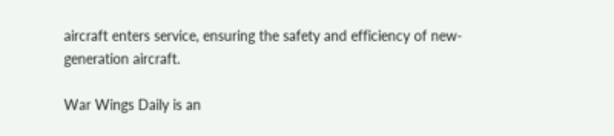aircraft enters service, ensuring the safety and efficiency of new-generation aircraft.

War Wings Daily is an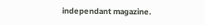independant magazine.